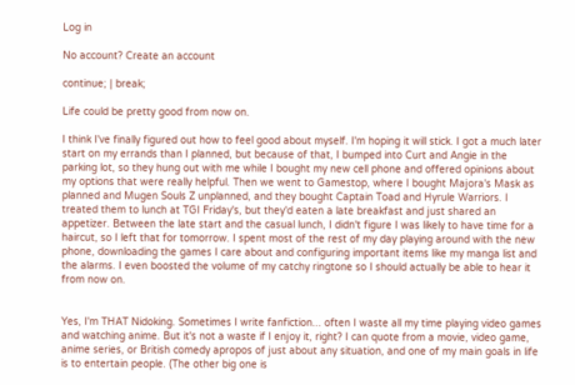Log in

No account? Create an account

continue; | break;

Life could be pretty good from now on.

I think I've finally figured out how to feel good about myself. I'm hoping it will stick. I got a much later start on my errands than I planned, but because of that, I bumped into Curt and Angie in the parking lot, so they hung out with me while I bought my new cell phone and offered opinions about my options that were really helpful. Then we went to Gamestop, where I bought Majora's Mask as planned and Mugen Souls Z unplanned, and they bought Captain Toad and Hyrule Warriors. I treated them to lunch at TGI Friday's, but they'd eaten a late breakfast and just shared an appetizer. Between the late start and the casual lunch, I didn't figure I was likely to have time for a haircut, so I left that for tomorrow. I spent most of the rest of my day playing around with the new phone, downloading the games I care about and configuring important items like my manga list and the alarms. I even boosted the volume of my catchy ringtone so I should actually be able to hear it from now on.


Yes, I'm THAT Nidoking. Sometimes I write fanfiction... often I waste all my time playing video games and watching anime. But it's not a waste if I enjoy it, right? I can quote from a movie, video game, anime series, or British comedy apropos of just about any situation, and one of my main goals in life is to entertain people. (The other big one is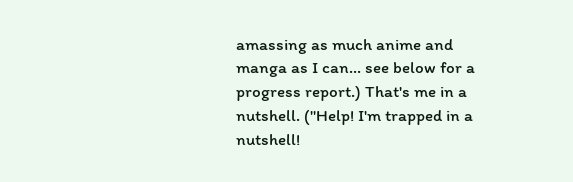amassing as much anime and manga as I can... see below for a progress report.) That's me in a nutshell. ("Help! I'm trapped in a nutshell!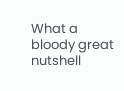What a bloody great nutshell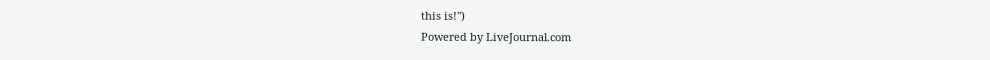this is!")
Powered by LiveJournal.com